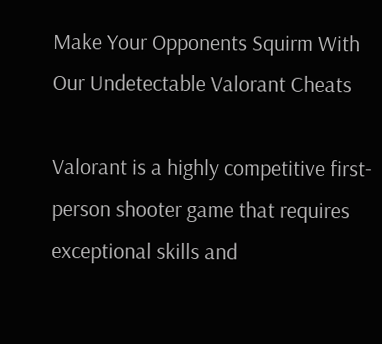Make Your Opponents Squirm With Our Undetectable Valorant Cheats

Valorant is a highly competitive first-person shooter game that requires exceptional skills and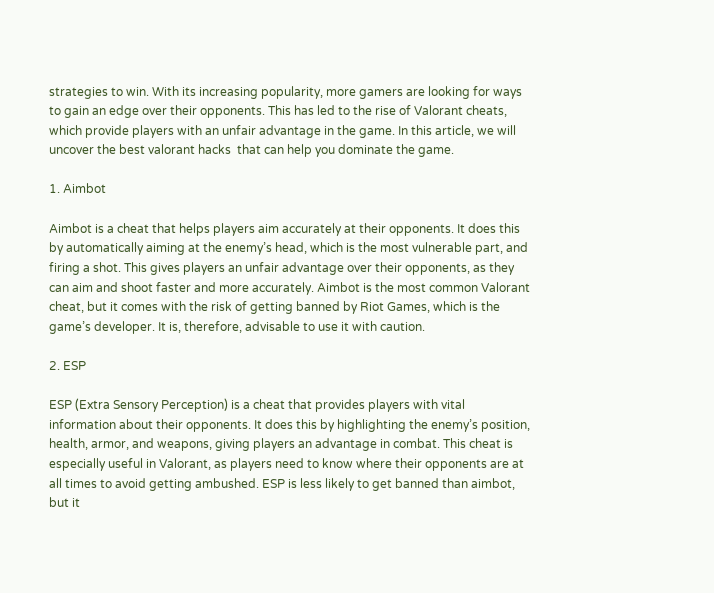strategies to win. With its increasing popularity, more gamers are looking for ways to gain an edge over their opponents. This has led to the rise of Valorant cheats, which provide players with an unfair advantage in the game. In this article, we will uncover the best valorant hacks  that can help you dominate the game.

1. Aimbot

Aimbot is a cheat that helps players aim accurately at their opponents. It does this by automatically aiming at the enemy’s head, which is the most vulnerable part, and firing a shot. This gives players an unfair advantage over their opponents, as they can aim and shoot faster and more accurately. Aimbot is the most common Valorant cheat, but it comes with the risk of getting banned by Riot Games, which is the game’s developer. It is, therefore, advisable to use it with caution.

2. ESP

ESP (Extra Sensory Perception) is a cheat that provides players with vital information about their opponents. It does this by highlighting the enemy’s position, health, armor, and weapons, giving players an advantage in combat. This cheat is especially useful in Valorant, as players need to know where their opponents are at all times to avoid getting ambushed. ESP is less likely to get banned than aimbot, but it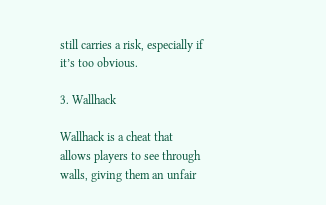still carries a risk, especially if it’s too obvious.

3. Wallhack

Wallhack is a cheat that allows players to see through walls, giving them an unfair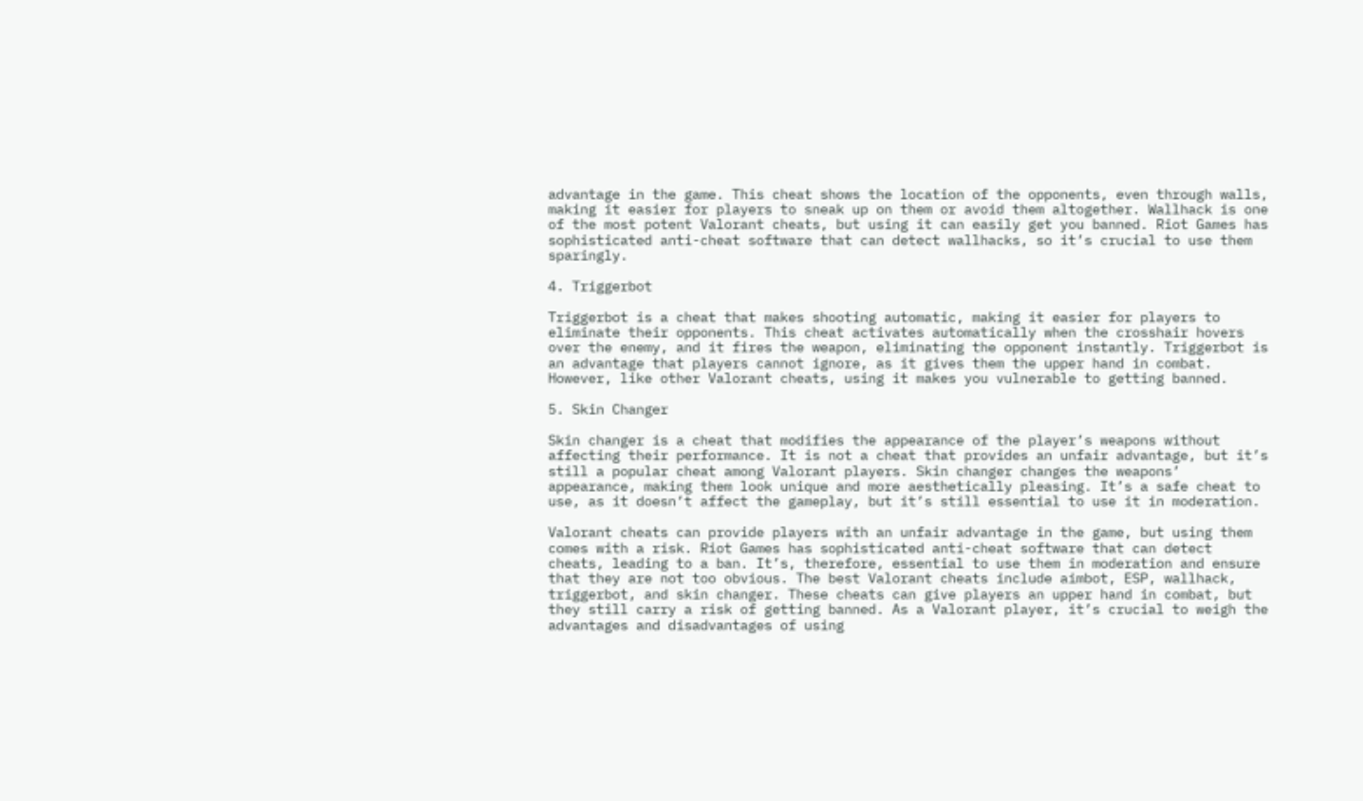advantage in the game. This cheat shows the location of the opponents, even through walls, making it easier for players to sneak up on them or avoid them altogether. Wallhack is one of the most potent Valorant cheats, but using it can easily get you banned. Riot Games has sophisticated anti-cheat software that can detect wallhacks, so it’s crucial to use them sparingly.

4. Triggerbot

Triggerbot is a cheat that makes shooting automatic, making it easier for players to eliminate their opponents. This cheat activates automatically when the crosshair hovers over the enemy, and it fires the weapon, eliminating the opponent instantly. Triggerbot is an advantage that players cannot ignore, as it gives them the upper hand in combat. However, like other Valorant cheats, using it makes you vulnerable to getting banned.

5. Skin Changer

Skin changer is a cheat that modifies the appearance of the player’s weapons without affecting their performance. It is not a cheat that provides an unfair advantage, but it’s still a popular cheat among Valorant players. Skin changer changes the weapons’ appearance, making them look unique and more aesthetically pleasing. It’s a safe cheat to use, as it doesn’t affect the gameplay, but it’s still essential to use it in moderation.

Valorant cheats can provide players with an unfair advantage in the game, but using them comes with a risk. Riot Games has sophisticated anti-cheat software that can detect cheats, leading to a ban. It’s, therefore, essential to use them in moderation and ensure that they are not too obvious. The best Valorant cheats include aimbot, ESP, wallhack, triggerbot, and skin changer. These cheats can give players an upper hand in combat, but they still carry a risk of getting banned. As a Valorant player, it’s crucial to weigh the advantages and disadvantages of using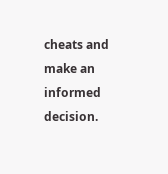cheats and make an informed decision.